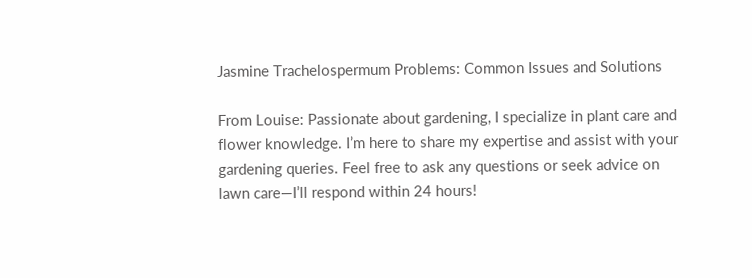Jasmine Trachelospermum Problems: Common Issues and Solutions

From Louise: Passionate about gardening, I specialize in plant care and flower knowledge. I’m here to share my expertise and assist with your gardening queries. Feel free to ask any questions or seek advice on lawn care—I’ll respond within 24 hours!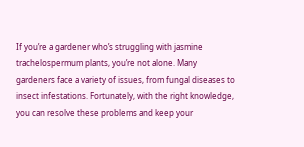If you’re a gardener who’s struggling with jasmine trachelospermum plants, you’re not alone. Many gardeners face a variety of issues, from fungal diseases to insect infestations. Fortunately, with the right knowledge, you can resolve these problems and keep your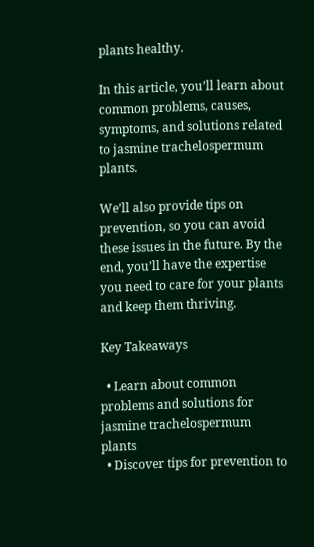plants healthy.

In this article, you’ll learn about common problems, causes, symptoms, and solutions related to jasmine trachelospermum plants.

We’ll also provide tips on prevention, so you can avoid these issues in the future. By the end, you’ll have the expertise you need to care for your plants and keep them thriving.

Key Takeaways

  • Learn about common problems and solutions for jasmine trachelospermum plants
  • Discover tips for prevention to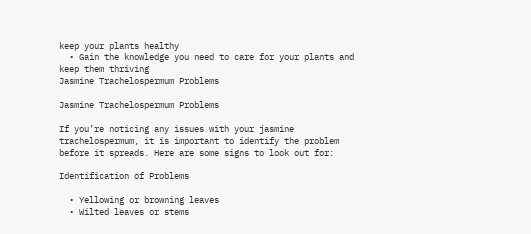keep your plants healthy
  • Gain the knowledge you need to care for your plants and keep them thriving
Jasmine Trachelospermum Problems

Jasmine Trachelospermum Problems

If you’re noticing any issues with your jasmine trachelospermum, it is important to identify the problem before it spreads. Here are some signs to look out for:

Identification of Problems

  • Yellowing or browning leaves
  • Wilted leaves or stems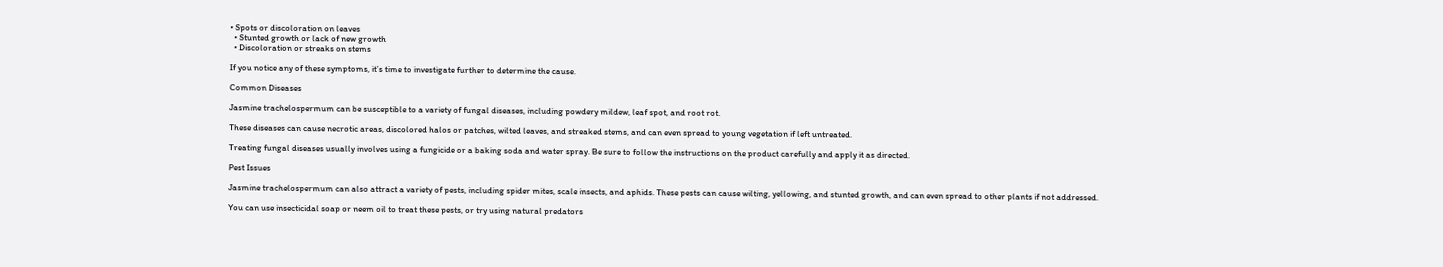• Spots or discoloration on leaves
  • Stunted growth or lack of new growth
  • Discoloration or streaks on stems

If you notice any of these symptoms, it’s time to investigate further to determine the cause.

Common Diseases

Jasmine trachelospermum can be susceptible to a variety of fungal diseases, including powdery mildew, leaf spot, and root rot.

These diseases can cause necrotic areas, discolored halos or patches, wilted leaves, and streaked stems, and can even spread to young vegetation if left untreated.

Treating fungal diseases usually involves using a fungicide or a baking soda and water spray. Be sure to follow the instructions on the product carefully and apply it as directed.

Pest Issues

Jasmine trachelospermum can also attract a variety of pests, including spider mites, scale insects, and aphids. These pests can cause wilting, yellowing, and stunted growth, and can even spread to other plants if not addressed.

You can use insecticidal soap or neem oil to treat these pests, or try using natural predators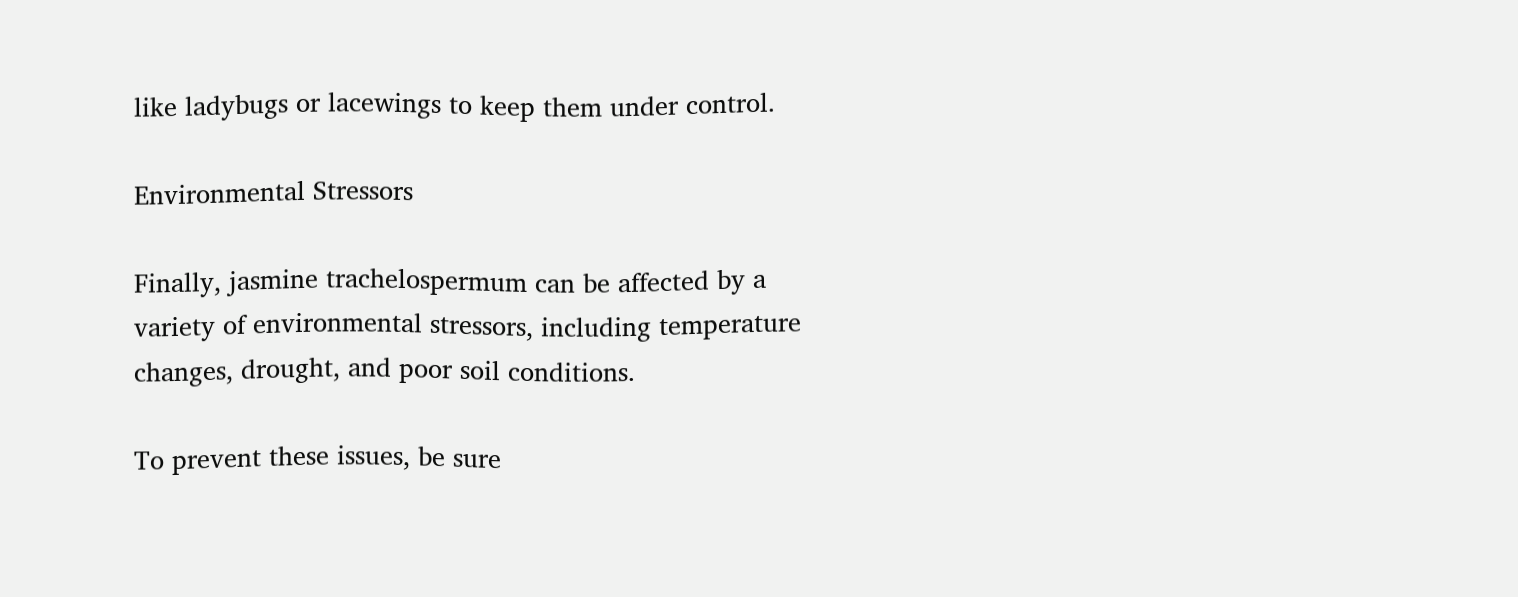like ladybugs or lacewings to keep them under control.

Environmental Stressors

Finally, jasmine trachelospermum can be affected by a variety of environmental stressors, including temperature changes, drought, and poor soil conditions.

To prevent these issues, be sure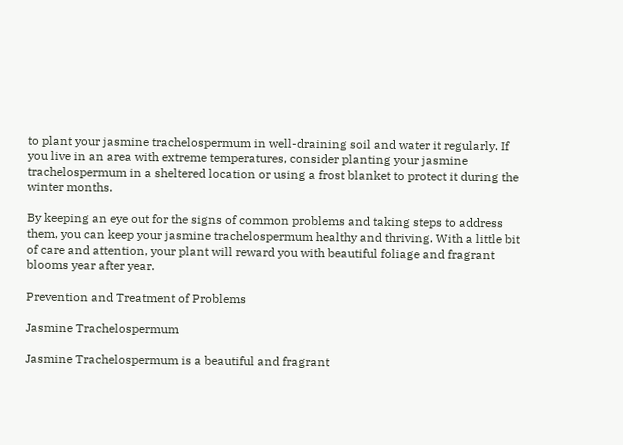to plant your jasmine trachelospermum in well-draining soil and water it regularly. If you live in an area with extreme temperatures, consider planting your jasmine trachelospermum in a sheltered location or using a frost blanket to protect it during the winter months.

By keeping an eye out for the signs of common problems and taking steps to address them, you can keep your jasmine trachelospermum healthy and thriving. With a little bit of care and attention, your plant will reward you with beautiful foliage and fragrant blooms year after year.

Prevention and Treatment of Problems

Jasmine Trachelospermum

Jasmine Trachelospermum is a beautiful and fragrant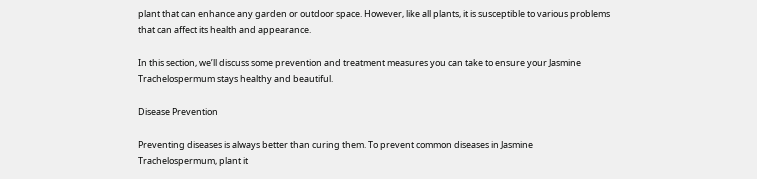plant that can enhance any garden or outdoor space. However, like all plants, it is susceptible to various problems that can affect its health and appearance.

In this section, we’ll discuss some prevention and treatment measures you can take to ensure your Jasmine Trachelospermum stays healthy and beautiful.

Disease Prevention

Preventing diseases is always better than curing them. To prevent common diseases in Jasmine Trachelospermum, plant it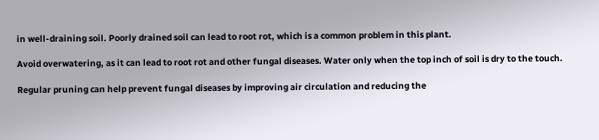in well-draining soil. Poorly drained soil can lead to root rot, which is a common problem in this plant.

Avoid overwatering, as it can lead to root rot and other fungal diseases. Water only when the top inch of soil is dry to the touch.

Regular pruning can help prevent fungal diseases by improving air circulation and reducing the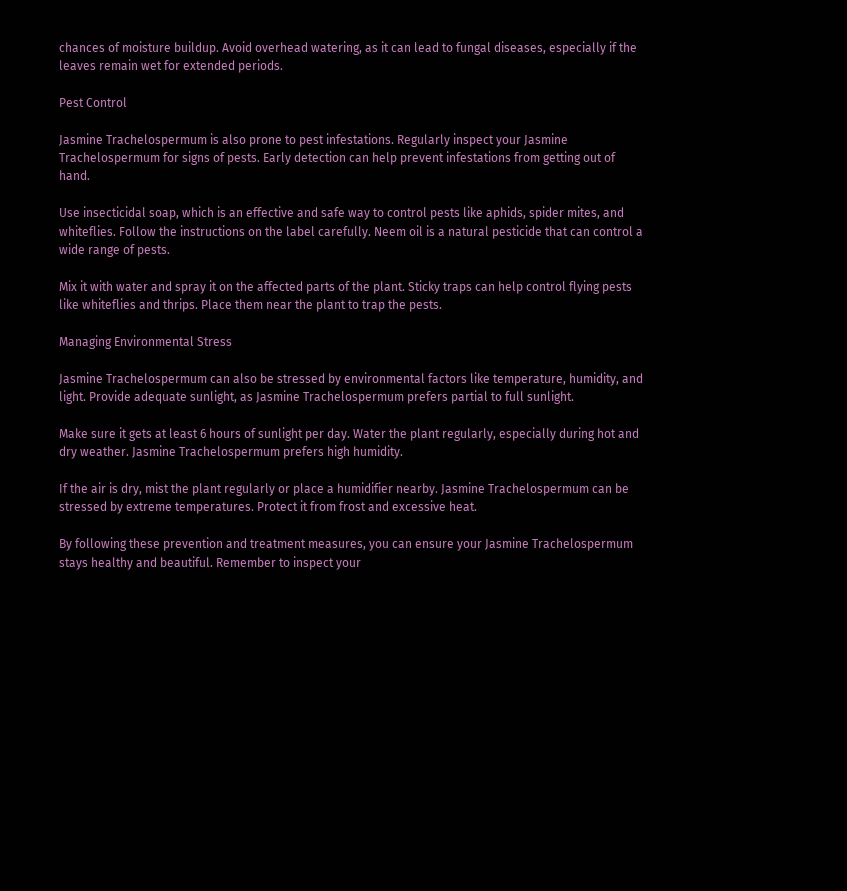chances of moisture buildup. Avoid overhead watering, as it can lead to fungal diseases, especially if the leaves remain wet for extended periods.

Pest Control

Jasmine Trachelospermum is also prone to pest infestations. Regularly inspect your Jasmine Trachelospermum for signs of pests. Early detection can help prevent infestations from getting out of hand.

Use insecticidal soap, which is an effective and safe way to control pests like aphids, spider mites, and whiteflies. Follow the instructions on the label carefully. Neem oil is a natural pesticide that can control a wide range of pests.

Mix it with water and spray it on the affected parts of the plant. Sticky traps can help control flying pests like whiteflies and thrips. Place them near the plant to trap the pests.

Managing Environmental Stress

Jasmine Trachelospermum can also be stressed by environmental factors like temperature, humidity, and light. Provide adequate sunlight, as Jasmine Trachelospermum prefers partial to full sunlight.

Make sure it gets at least 6 hours of sunlight per day. Water the plant regularly, especially during hot and dry weather. Jasmine Trachelospermum prefers high humidity.

If the air is dry, mist the plant regularly or place a humidifier nearby. Jasmine Trachelospermum can be stressed by extreme temperatures. Protect it from frost and excessive heat.

By following these prevention and treatment measures, you can ensure your Jasmine Trachelospermum stays healthy and beautiful. Remember to inspect your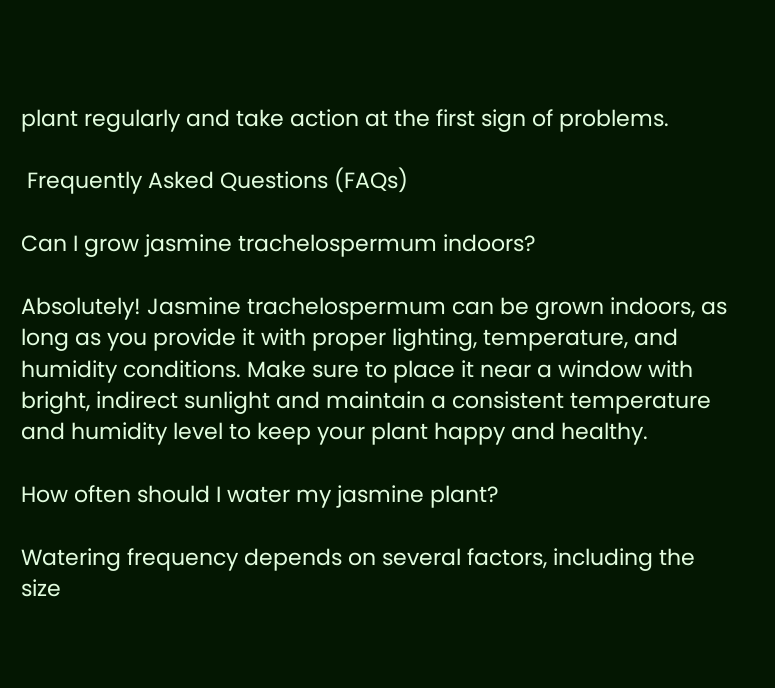plant regularly and take action at the first sign of problems.

 Frequently Asked Questions (FAQs)

Can I grow jasmine trachelospermum indoors?

Absolutely! Jasmine trachelospermum can be grown indoors, as long as you provide it with proper lighting, temperature, and humidity conditions. Make sure to place it near a window with bright, indirect sunlight and maintain a consistent temperature and humidity level to keep your plant happy and healthy.

How often should I water my jasmine plant?

Watering frequency depends on several factors, including the size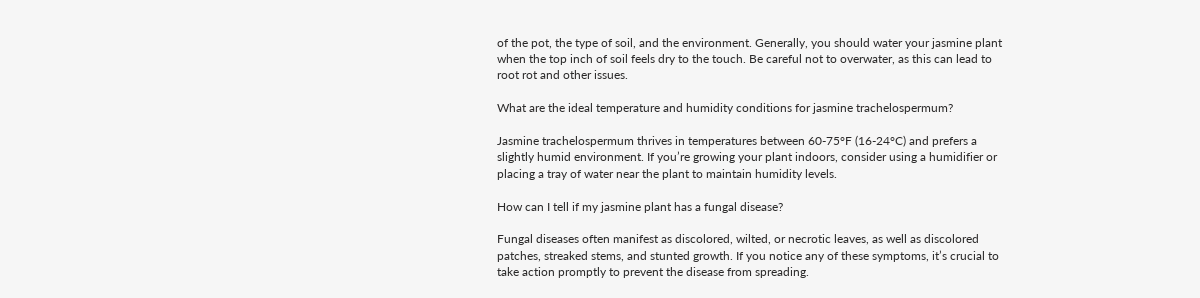of the pot, the type of soil, and the environment. Generally, you should water your jasmine plant when the top inch of soil feels dry to the touch. Be careful not to overwater, as this can lead to root rot and other issues.

What are the ideal temperature and humidity conditions for jasmine trachelospermum?

Jasmine trachelospermum thrives in temperatures between 60-75°F (16-24°C) and prefers a slightly humid environment. If you’re growing your plant indoors, consider using a humidifier or placing a tray of water near the plant to maintain humidity levels.

How can I tell if my jasmine plant has a fungal disease?

Fungal diseases often manifest as discolored, wilted, or necrotic leaves, as well as discolored patches, streaked stems, and stunted growth. If you notice any of these symptoms, it’s crucial to take action promptly to prevent the disease from spreading.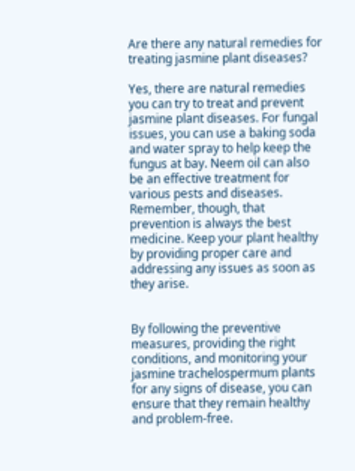Are there any natural remedies for treating jasmine plant diseases?

Yes, there are natural remedies you can try to treat and prevent jasmine plant diseases. For fungal issues, you can use a baking soda and water spray to help keep the fungus at bay. Neem oil can also be an effective treatment for various pests and diseases. Remember, though, that prevention is always the best medicine. Keep your plant healthy by providing proper care and addressing any issues as soon as they arise.


By following the preventive measures, providing the right conditions, and monitoring your jasmine trachelospermum plants for any signs of disease, you can ensure that they remain healthy and problem-free.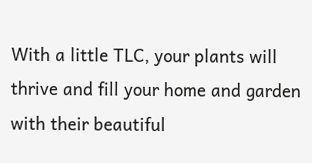With a little TLC, your plants will thrive and fill your home and garden with their beautiful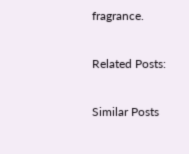fragrance.

Related Posts:

Similar Posts